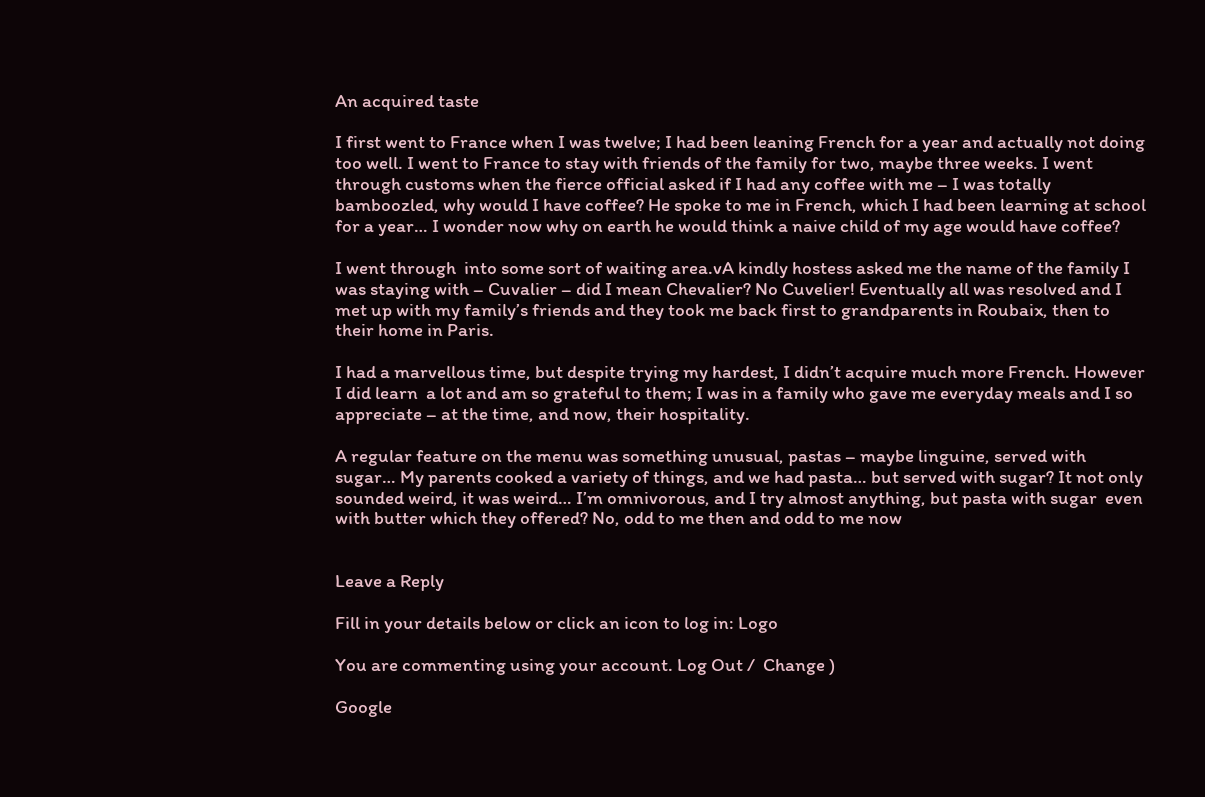An acquired taste

I first went to France when I was twelve; I had been leaning French for a year and actually not doing too well. I went to France to stay with friends of the family for two, maybe three weeks. I went through customs when the fierce official asked if I had any coffee with me – I was totally bamboozled, why would I have coffee? He spoke to me in French, which I had been learning at school for a year… I wonder now why on earth he would think a naive child of my age would have coffee?

I went through  into some sort of waiting area.vA kindly hostess asked me the name of the family I was staying with – Cuvalier – did I mean Chevalier? No Cuvelier! Eventually all was resolved and I met up with my family’s friends and they took me back first to grandparents in Roubaix, then to their home in Paris.

I had a marvellous time, but despite trying my hardest, I didn’t acquire much more French. However I did learn  a lot and am so grateful to them; I was in a family who gave me everyday meals and I so appreciate – at the time, and now, their hospitality.

A regular feature on the menu was something unusual, pastas – maybe linguine, served with sugar… My parents cooked a variety of things, and we had pasta… but served with sugar? It not only sounded weird, it was weird… I’m omnivorous, and I try almost anything, but pasta with sugar  even with butter which they offered? No, odd to me then and odd to me now


Leave a Reply

Fill in your details below or click an icon to log in: Logo

You are commenting using your account. Log Out /  Change )

Google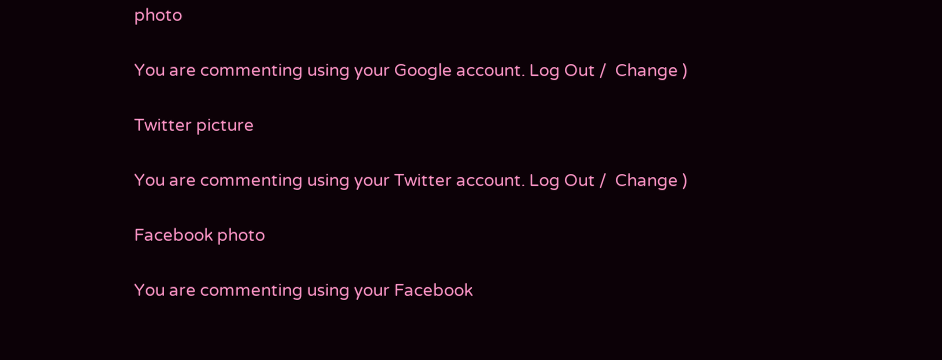photo

You are commenting using your Google account. Log Out /  Change )

Twitter picture

You are commenting using your Twitter account. Log Out /  Change )

Facebook photo

You are commenting using your Facebook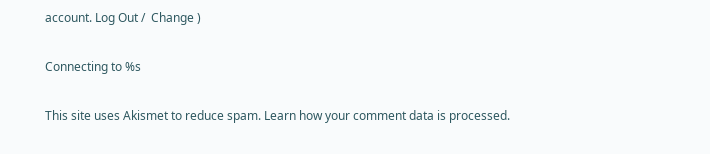account. Log Out /  Change )

Connecting to %s

This site uses Akismet to reduce spam. Learn how your comment data is processed.